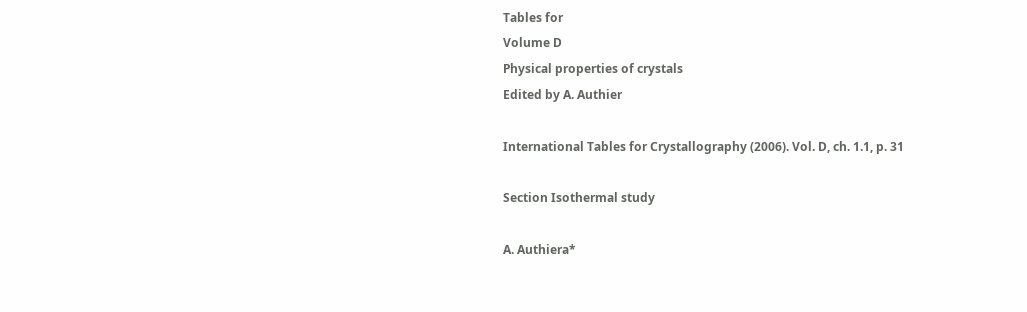Tables for
Volume D
Physical properties of crystals
Edited by A. Authier

International Tables for Crystallography (2006). Vol. D, ch. 1.1, p. 31

Section Isothermal study

A. Authiera*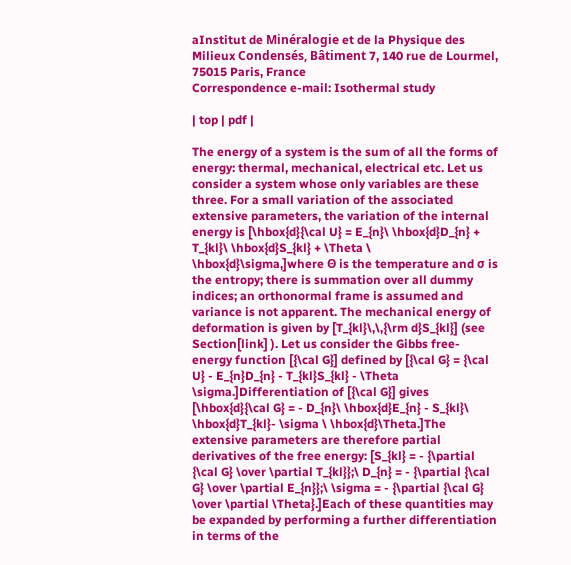aInstitut de Minéralogie et de la Physique des Milieux Condensés, Bâtiment 7, 140 rue de Lourmel, 75015 Paris, France
Correspondence e-mail: Isothermal study

| top | pdf |

The energy of a system is the sum of all the forms of energy: thermal, mechanical, electrical etc. Let us consider a system whose only variables are these three. For a small variation of the associated extensive parameters, the variation of the internal energy is [\hbox{d}{\cal U} = E_{n}\ \hbox{d}D_{n} + T_{kl}\ \hbox{d}S_{kl} + \Theta \ \hbox{d}\sigma,]where Θ is the temperature and σ is the entropy; there is summation over all dummy indices; an orthonormal frame is assumed and variance is not apparent. The mechanical energy of deformation is given by [T_{kl}\,\,{\rm d}S_{kl}] (see Section[link] ). Let us consider the Gibbs free-energy function [{\cal G}] defined by [{\cal G} = {\cal U} - E_{n}D_{n} - T_{kl}S_{kl} - \Theta \sigma.]Differentiation of [{\cal G}] gives [\hbox{d}{\cal G} = - D_{n}\ \hbox{d}E_{n} - S_{kl}\ \hbox{d}T_{kl}- \sigma \ \hbox{d}\Theta.]The extensive parameters are therefore partial derivatives of the free energy: [S_{kl} = - {\partial {\cal G} \over \partial T_{kl}};\ D_{n} = - {\partial {\cal G} \over \partial E_{n}};\ \sigma = - {\partial {\cal G} \over \partial \Theta}.]Each of these quantities may be expanded by performing a further differentiation in terms of the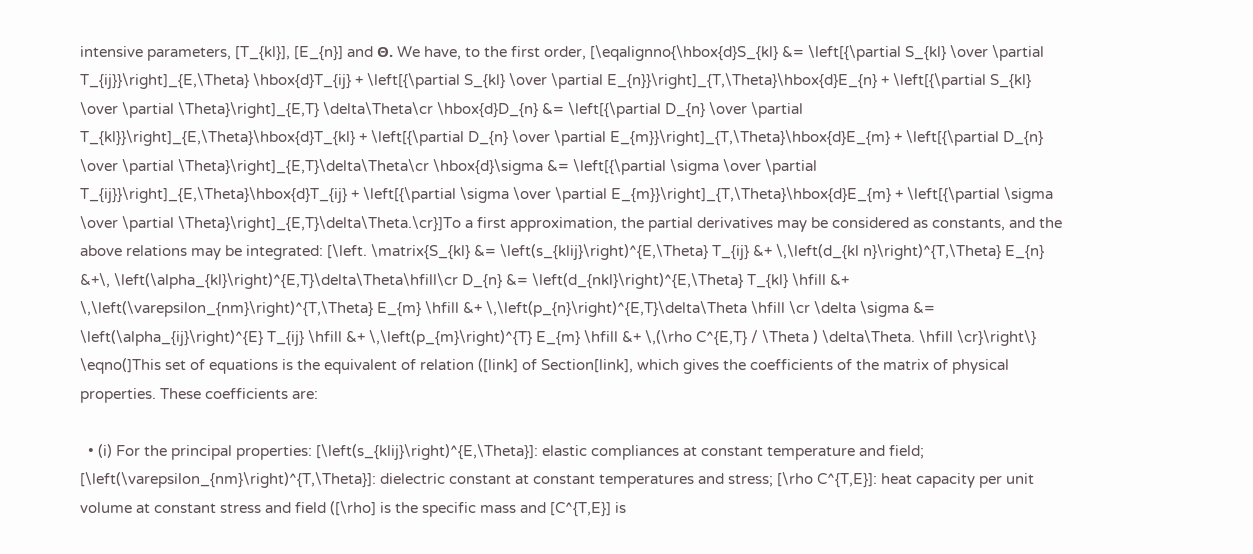intensive parameters, [T_{kl}], [E_{n}] and Θ. We have, to the first order, [\eqalignno{\hbox{d}S_{kl} &= \left[{\partial S_{kl} \over \partial T_{ij}}\right]_{E,\Theta} \hbox{d}T_{ij} + \left[{\partial S_{kl} \over \partial E_{n}}\right]_{T,\Theta}\hbox{d}E_{n} + \left[{\partial S_{kl} \over \partial \Theta}\right]_{E,T} \delta\Theta\cr \hbox{d}D_{n} &= \left[{\partial D_{n} \over \partial T_{kl}}\right]_{E,\Theta}\hbox{d}T_{kl} + \left[{\partial D_{n} \over \partial E_{m}}\right]_{T,\Theta}\hbox{d}E_{m} + \left[{\partial D_{n} \over \partial \Theta}\right]_{E,T}\delta\Theta\cr \hbox{d}\sigma &= \left[{\partial \sigma \over \partial T_{ij}}\right]_{E,\Theta}\hbox{d}T_{ij} + \left[{\partial \sigma \over \partial E_{m}}\right]_{T,\Theta}\hbox{d}E_{m} + \left[{\partial \sigma \over \partial \Theta}\right]_{E,T}\delta\Theta.\cr}]To a first approximation, the partial derivatives may be considered as constants, and the above relations may be integrated: [\left. \matrix{S_{kl} &= \left(s_{klij}\right)^{E,\Theta} T_{ij} &+ \,\left(d_{kl n}\right)^{T,\Theta} E_{n} &+\, \left(\alpha_{kl}\right)^{E,T}\delta\Theta\hfill\cr D_{n} &= \left(d_{nkl}\right)^{E,\Theta} T_{kl} \hfill &+ \,\left(\varepsilon_{nm}\right)^{T,\Theta} E_{m} \hfill &+ \,\left(p_{n}\right)^{E,T}\delta\Theta \hfill \cr \delta \sigma &= \left(\alpha_{ij}\right)^{E} T_{ij} \hfill &+ \,\left(p_{m}\right)^{T} E_{m} \hfill &+ \,(\rho C^{E,T} / \Theta ) \delta\Theta. \hfill \cr}\right\} \eqno(]This set of equations is the equivalent of relation ([link] of Section[link], which gives the coefficients of the matrix of physical properties. These coefficients are:

  • (i) For the principal properties: [\left(s_{klij}\right)^{E,\Theta}]: elastic compliances at constant temperature and field; [\left(\varepsilon_{nm}\right)^{T,\Theta}]: dielectric constant at constant temperatures and stress; [\rho C^{T,E}]: heat capacity per unit volume at constant stress and field ([\rho] is the specific mass and [C^{T,E}] is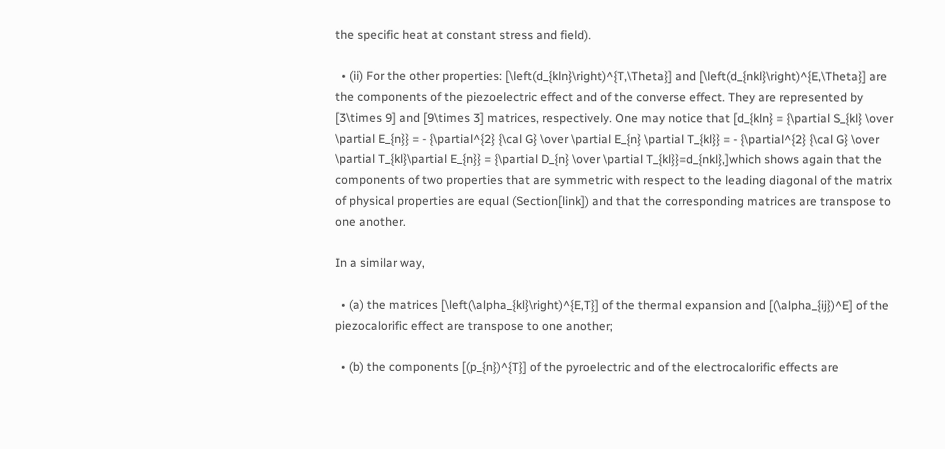the specific heat at constant stress and field).

  • (ii) For the other properties: [\left(d_{kln}\right)^{T,\Theta}] and [\left(d_{nkl}\right)^{E,\Theta}] are the components of the piezoelectric effect and of the converse effect. They are represented by [3\times 9] and [9\times 3] matrices, respectively. One may notice that [d_{kln} = {\partial S_{kl} \over \partial E_{n}} = - {\partial^{2} {\cal G} \over \partial E_{n} \partial T_{kl}} = - {\partial^{2} {\cal G} \over \partial T_{kl}\partial E_{n}} = {\partial D_{n} \over \partial T_{kl}}=d_{nkl},]which shows again that the components of two properties that are symmetric with respect to the leading diagonal of the matrix of physical properties are equal (Section[link]) and that the corresponding matrices are transpose to one another.

In a similar way,

  • (a) the matrices [\left(\alpha_{kl}\right)^{E,T}] of the thermal expansion and [(\alpha_{ij})^E] of the piezocalorific effect are transpose to one another;

  • (b) the components [(p_{n})^{T}] of the pyroelectric and of the electrocalorific effects are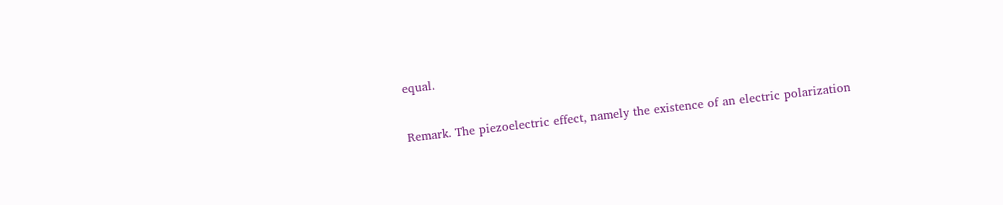equal.

Remark. The piezoelectric effect, namely the existence of an electric polarization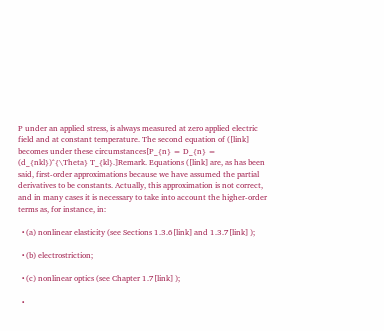P under an applied stress, is always measured at zero applied electric field and at constant temperature. The second equation of ([link] becomes under these circumstances[P_{n} = D_{n} = (d_{nkl})^{\Theta} T_{kl}.]Remark. Equations ([link] are, as has been said, first-order approximations because we have assumed the partial derivatives to be constants. Actually, this approximation is not correct, and in many cases it is necessary to take into account the higher-order terms as, for instance, in:

  • (a) nonlinear elasticity (see Sections 1.3.6[link] and 1.3.7[link] );

  • (b) electrostriction;

  • (c) nonlinear optics (see Chapter 1.7[link] );

  •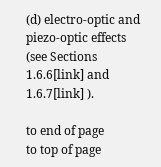(d) electro-optic and piezo-optic effects (see Sections 1.6.6[link] and 1.6.7[link] ).

to end of page
to top of page